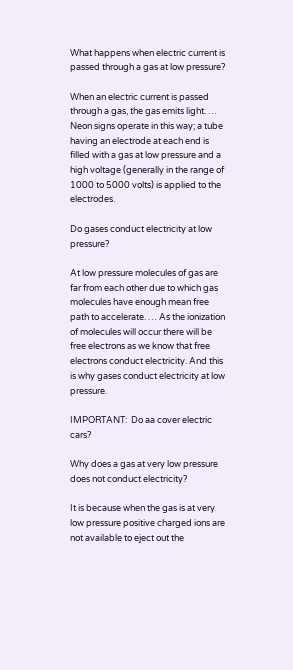What happens when electric current is passed through a gas at low pressure?

When an electric current is passed through a gas, the gas emits light. … Neon signs operate in this way; a tube having an electrode at each end is filled with a gas at low pressure and a high voltage (generally in the range of 1000 to 5000 volts) is applied to the electrodes.

Do gases conduct electricity at low pressure?

At low pressure molecules of gas are far from each other due to which gas molecules have enough mean free path to accelerate. … As the ionization of molecules will occur there will be free electrons as we know that free electrons conduct electricity. And this is why gases conduct electricity at low pressure.

IMPORTANT:  Do aa cover electric cars?

Why does a gas at very low pressure does not conduct electricity?

It is because when the gas is at very low pressure positive charged ions are not available to eject out the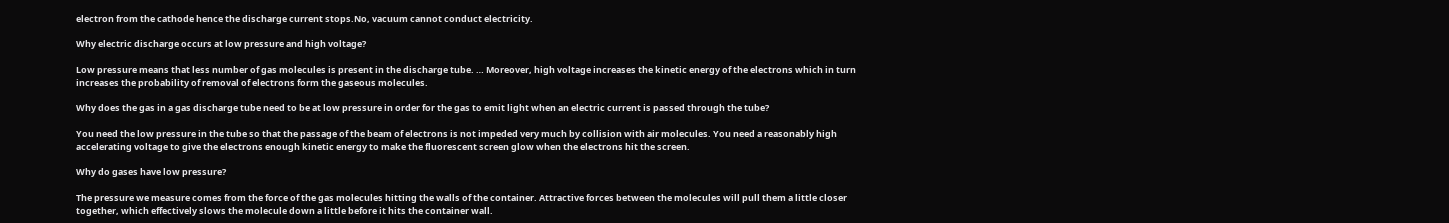electron from the cathode hence the discharge current stops.No, vacuum cannot conduct electricity.

Why electric discharge occurs at low pressure and high voltage?

Low pressure means that less number of gas molecules is present in the discharge tube. … Moreover, high voltage increases the kinetic energy of the electrons which in turn increases the probability of removal of electrons form the gaseous molecules.

Why does the gas in a gas discharge tube need to be at low pressure in order for the gas to emit light when an electric current is passed through the tube?

You need the low pressure in the tube so that the passage of the beam of electrons is not impeded very much by collision with air molecules. You need a reasonably high accelerating voltage to give the electrons enough kinetic energy to make the fluorescent screen glow when the electrons hit the screen.

Why do gases have low pressure?

The pressure we measure comes from the force of the gas molecules hitting the walls of the container. Attractive forces between the molecules will pull them a little closer together, which effectively slows the molecule down a little before it hits the container wall.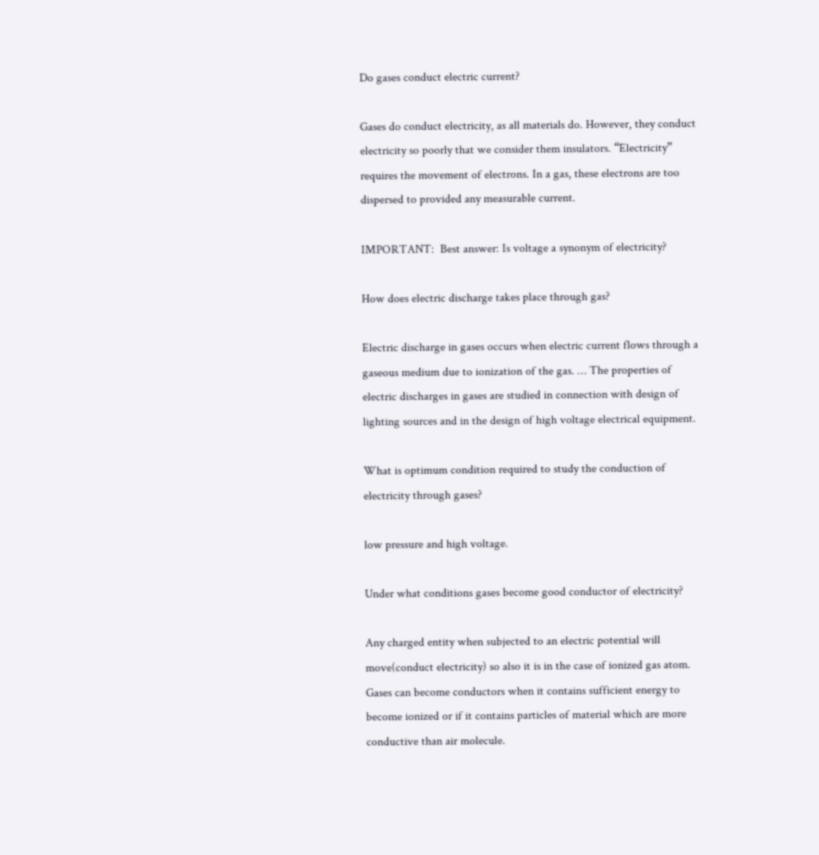Do gases conduct electric current?

Gases do conduct electricity, as all materials do. However, they conduct electricity so poorly that we consider them insulators. “Electricity” requires the movement of electrons. In a gas, these electrons are too dispersed to provided any measurable current.

IMPORTANT:  Best answer: Is voltage a synonym of electricity?

How does electric discharge takes place through gas?

Electric discharge in gases occurs when electric current flows through a gaseous medium due to ionization of the gas. … The properties of electric discharges in gases are studied in connection with design of lighting sources and in the design of high voltage electrical equipment.

What is optimum condition required to study the conduction of electricity through gases?

low pressure and high voltage.

Under what conditions gases become good conductor of electricity?

Any charged entity when subjected to an electric potential will move(conduct electricity) so also it is in the case of ionized gas atom. Gases can become conductors when it contains sufficient energy to become ionized or if it contains particles of material which are more conductive than air molecule.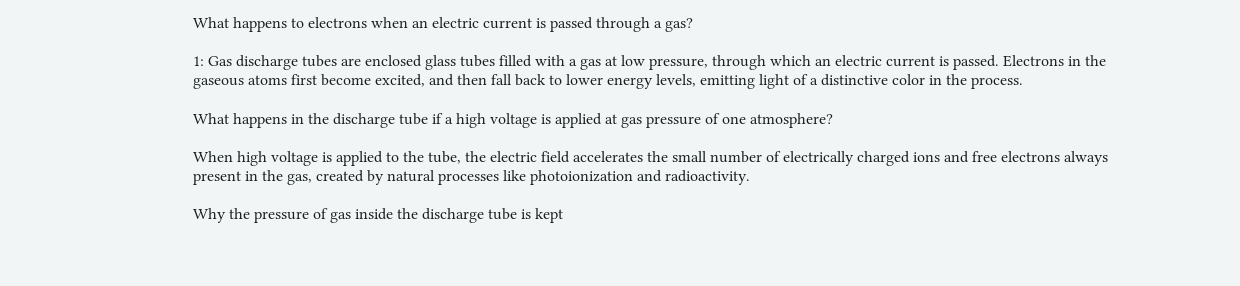What happens to electrons when an electric current is passed through a gas?

1: Gas discharge tubes are enclosed glass tubes filled with a gas at low pressure, through which an electric current is passed. Electrons in the gaseous atoms first become excited, and then fall back to lower energy levels, emitting light of a distinctive color in the process.

What happens in the discharge tube if a high voltage is applied at gas pressure of one atmosphere?

When high voltage is applied to the tube, the electric field accelerates the small number of electrically charged ions and free electrons always present in the gas, created by natural processes like photoionization and radioactivity.

Why the pressure of gas inside the discharge tube is kept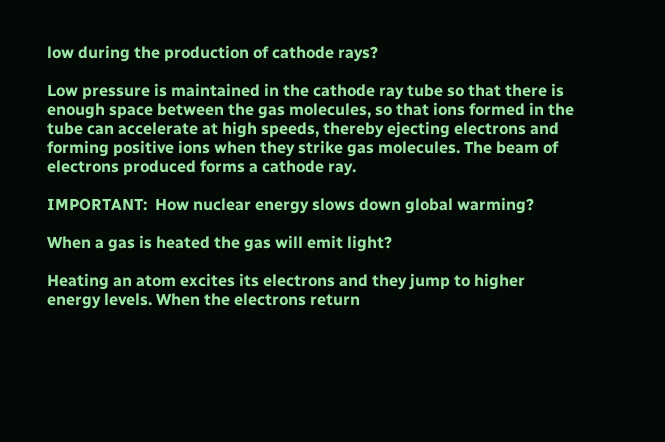low during the production of cathode rays?

Low pressure is maintained in the cathode ray tube so that there is enough space between the gas molecules, so that ions formed in the tube can accelerate at high speeds, thereby ejecting electrons and forming positive ions when they strike gas molecules. The beam of electrons produced forms a cathode ray.

IMPORTANT:  How nuclear energy slows down global warming?

When a gas is heated the gas will emit light?

Heating an atom excites its electrons and they jump to higher energy levels. When the electrons return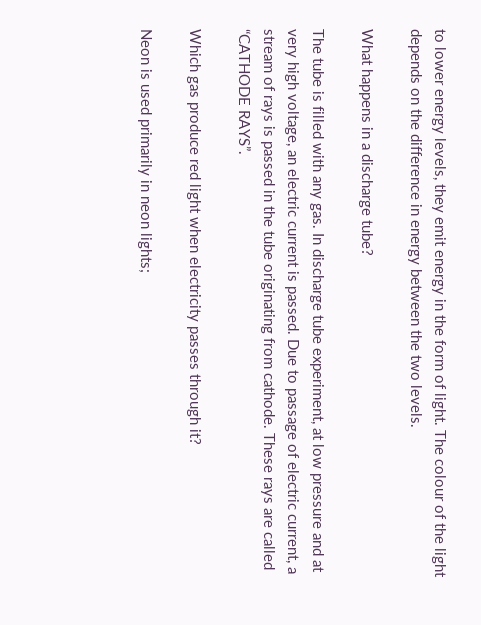to lower energy levels, they emit energy in the form of light. The colour of the light depends on the difference in energy between the two levels.

What happens in a discharge tube?

The tube is filled with any gas. In discharge tube experiment, at low pressure and at very high voltage, an electric current is passed. Due to passage of electric current, a stream of rays is passed in the tube originating from cathode. These rays are called “CATHODE RAYS”.

Which gas produce red light when electricity passes through it?

Neon is used primarily in neon lights;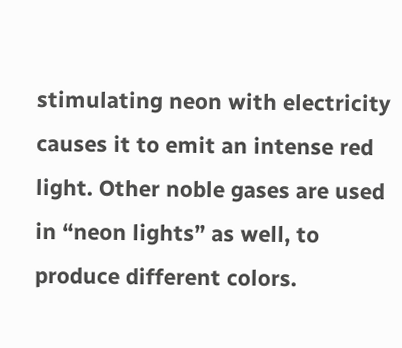stimulating neon with electricity causes it to emit an intense red light. Other noble gases are used in “neon lights” as well, to produce different colors.